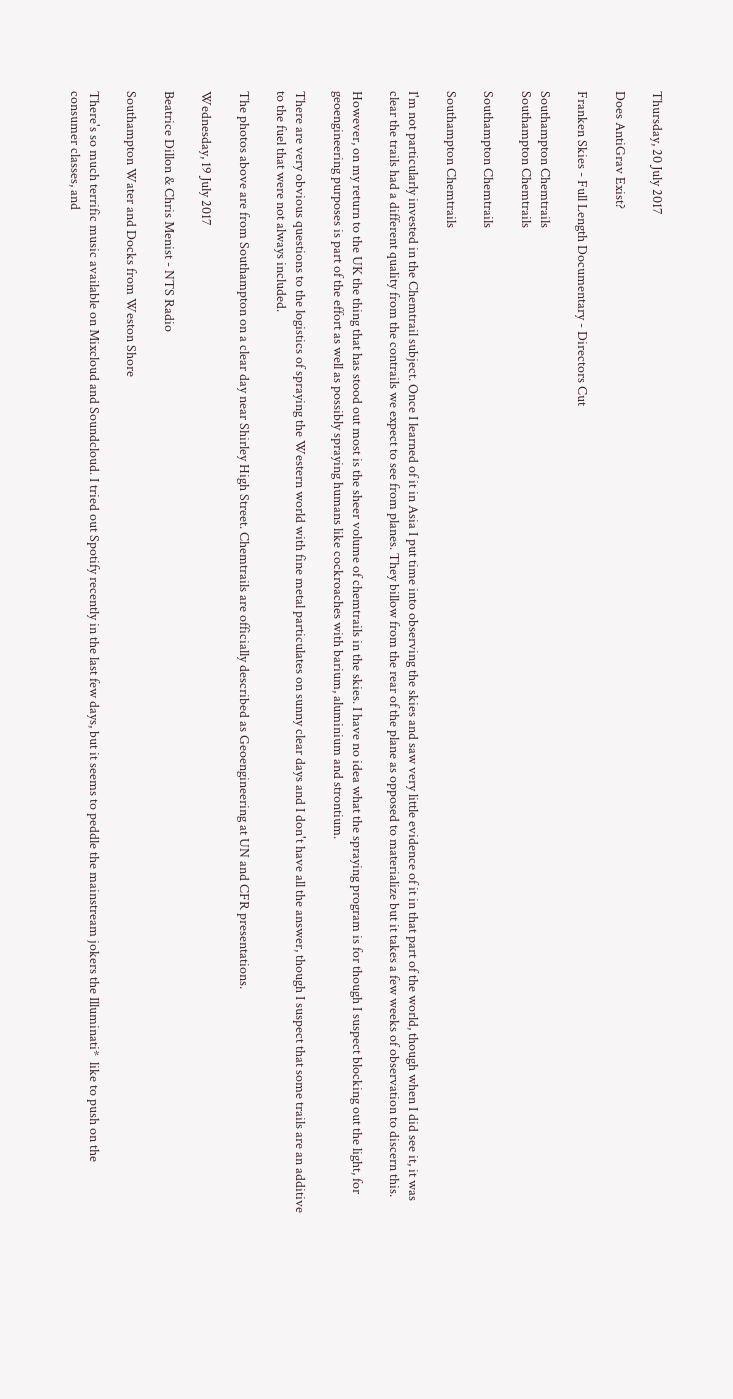Thursday, 20 July 2017

Does AntiGrav Exist?

Franken Skies - Full Length Documentary - Directors Cut

Southampton Chemtrails
Southampton Chemtrails

Southampton Chemtrails

Southampton Chemtrails

I'm not particularly invested in the Chemtrail subject. Once I learned of it in Asia I put time into observing the skies and saw very little evidence of it in that part of the world, though when I did see it, it was clear the trails had a different quality from the contrails we expect to see from planes. They billow from the rear of the plane as opposed to materialize but it takes a few weeks of observation to discern this.

However, on my return to the UK the thing that has stood out most is the sheer volume of chemtrails in the skies. I have no idea what the spraying program is for though I suspect blocking out the light, for geoengineering purposes is part of the effort as well as possibly spraying humans like cockroaches with barium, aluminium and strontium.

There are very obvious questions to the logistics of spraying the Western world with fine metal particulates on sunny clear days and I don't have all the answer, though I suspect that some trails are an additive to the fuel that were not always included.

The photos above are from Southampton on a clear day near Shirley High Street. Chemtrails are officially described as Geoengineering at UN and CFR presentations.

Wednesday, 19 July 2017

Beatrice Dillon & Chris Menist - NTS Radio

Southampton Water and Docks from Weston Shore

There's so much terrific music available on Mixcloud and Soundcloud. I tried out Spotify recently in the last few days, but it seems to peddle the mainstream jokers the Illuminati*  like to push on the consumer classes, and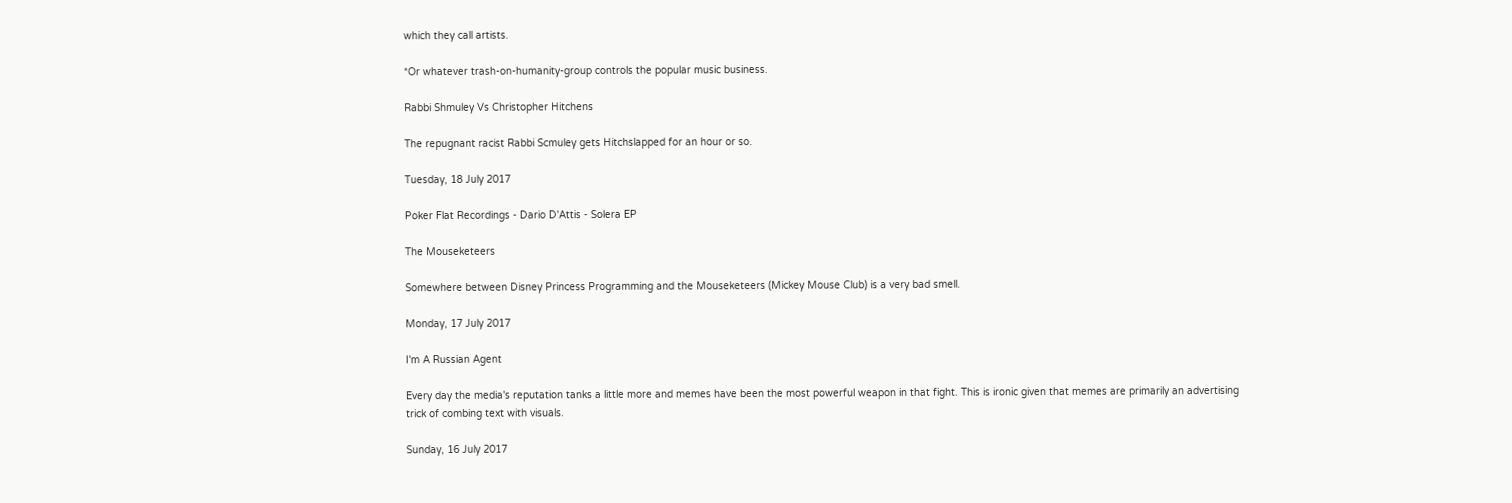which they call artists.

*Or whatever trash-on-humanity-group controls the popular music business.

Rabbi Shmuley Vs Christopher Hitchens

The repugnant racist Rabbi Scmuley gets Hitchslapped for an hour or so.

Tuesday, 18 July 2017

Poker Flat Recordings - Dario D'Attis - Solera EP

The Mouseketeers

Somewhere between Disney Princess Programming and the Mouseketeers (Mickey Mouse Club) is a very bad smell.

Monday, 17 July 2017

I'm A Russian Agent

Every day the media's reputation tanks a little more and memes have been the most powerful weapon in that fight. This is ironic given that memes are primarily an advertising trick of combing text with visuals.

Sunday, 16 July 2017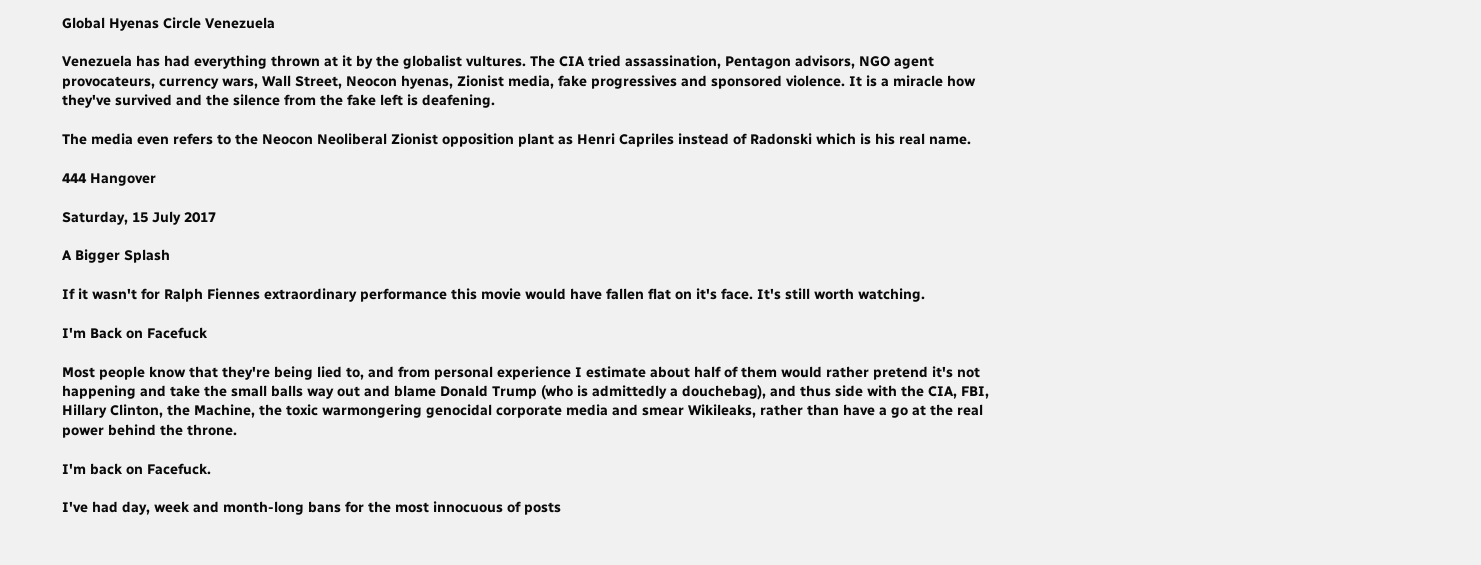Global Hyenas Circle Venezuela

Venezuela has had everything thrown at it by the globalist vultures. The CIA tried assassination, Pentagon advisors, NGO agent provocateurs, currency wars, Wall Street, Neocon hyenas, Zionist media, fake progressives and sponsored violence. It is a miracle how they've survived and the silence from the fake left is deafening.

The media even refers to the Neocon Neoliberal Zionist opposition plant as Henri Capriles instead of Radonski which is his real name.

444 Hangover

Saturday, 15 July 2017

A Bigger Splash

If it wasn't for Ralph Fiennes extraordinary performance this movie would have fallen flat on it's face. It's still worth watching.

I'm Back on Facefuck

Most people know that they're being lied to, and from personal experience I estimate about half of them would rather pretend it's not happening and take the small balls way out and blame Donald Trump (who is admittedly a douchebag), and thus side with the CIA, FBI, Hillary Clinton, the Machine, the toxic warmongering genocidal corporate media and smear Wikileaks, rather than have a go at the real power behind the throne.

I'm back on Facefuck.

I've had day, week and month-long bans for the most innocuous of posts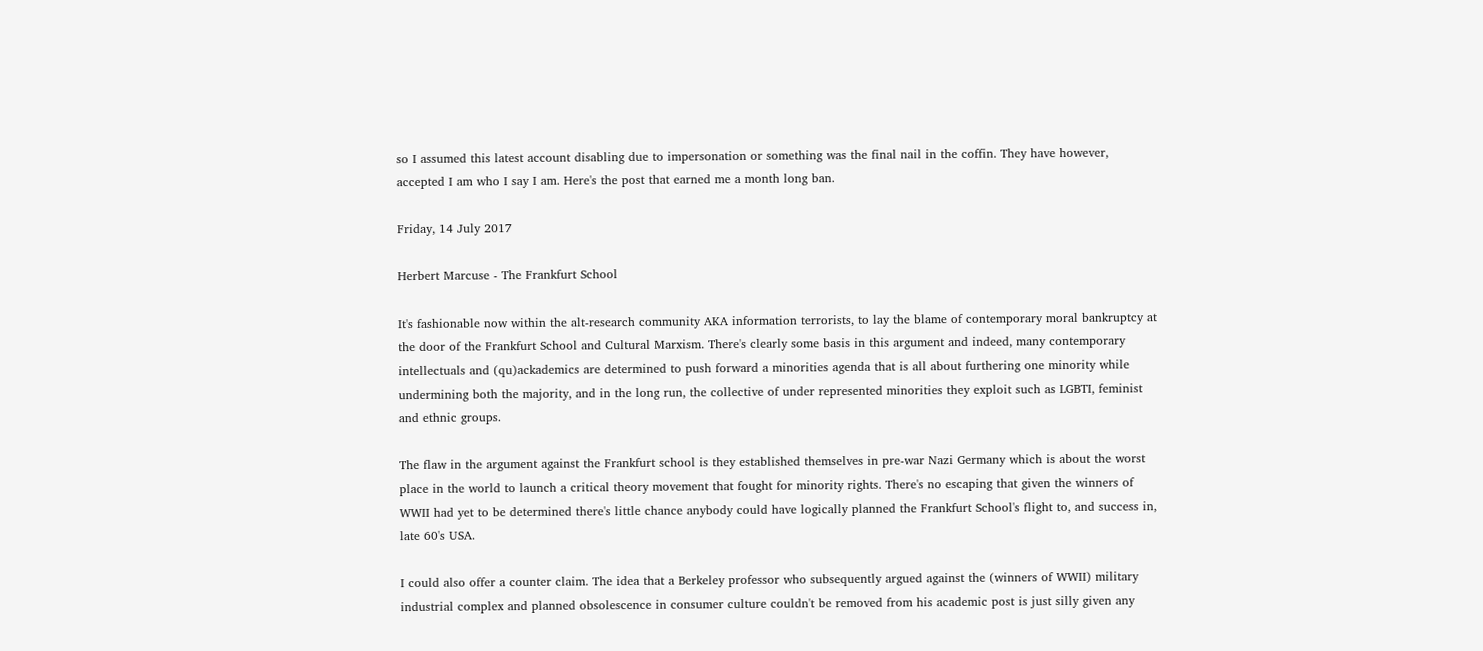so I assumed this latest account disabling due to impersonation or something was the final nail in the coffin. They have however, accepted I am who I say I am. Here's the post that earned me a month long ban.

Friday, 14 July 2017

Herbert Marcuse - The Frankfurt School

It's fashionable now within the alt-research community AKA information terrorists, to lay the blame of contemporary moral bankruptcy at the door of the Frankfurt School and Cultural Marxism. There's clearly some basis in this argument and indeed, many contemporary intellectuals and (qu)ackademics are determined to push forward a minorities agenda that is all about furthering one minority while undermining both the majority, and in the long run, the collective of under represented minorities they exploit such as LGBTI, feminist and ethnic groups.

The flaw in the argument against the Frankfurt school is they established themselves in pre-war Nazi Germany which is about the worst place in the world to launch a critical theory movement that fought for minority rights. There's no escaping that given the winners of WWII had yet to be determined there's little chance anybody could have logically planned the Frankfurt School's flight to, and success in, late 60's USA.

I could also offer a counter claim. The idea that a Berkeley professor who subsequently argued against the (winners of WWII) military industrial complex and planned obsolescence in consumer culture couldn't be removed from his academic post is just silly given any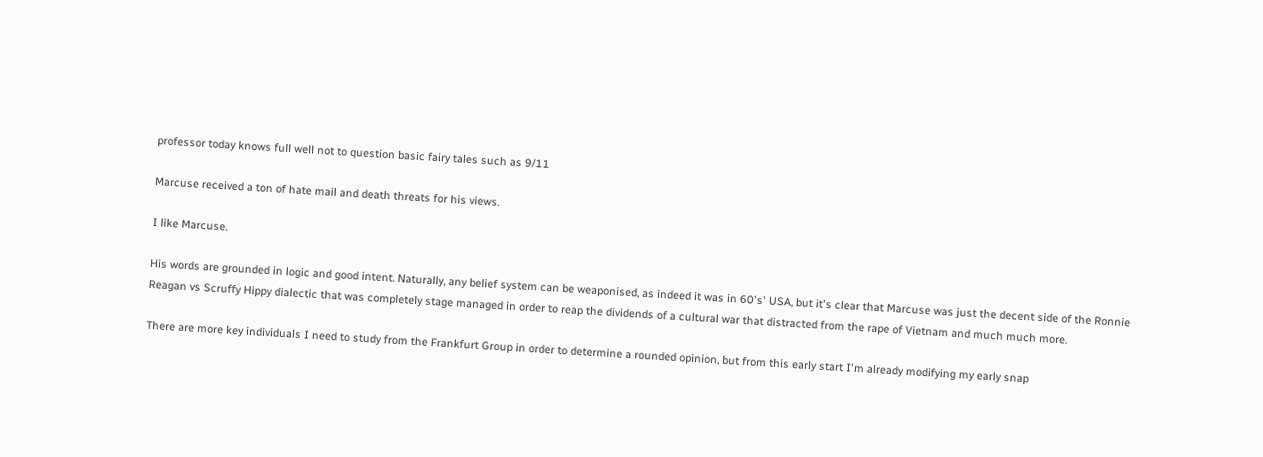professor today knows full well not to question basic fairy tales such as 9/11

Marcuse received a ton of hate mail and death threats for his views.

I like Marcuse.

His words are grounded in logic and good intent. Naturally, any belief system can be weaponised, as indeed it was in 60's' USA, but it's clear that Marcuse was just the decent side of the Ronnie Reagan vs Scruffy Hippy dialectic that was completely stage managed in order to reap the dividends of a cultural war that distracted from the rape of Vietnam and much much more.

There are more key individuals I need to study from the Frankfurt Group in order to determine a rounded opinion, but from this early start I'm already modifying my early snap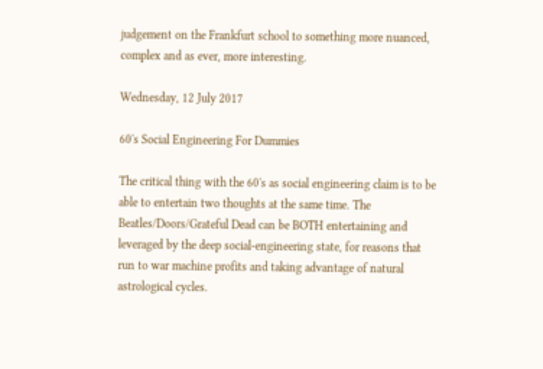judgement on the Frankfurt school to something more nuanced, complex and as ever, more interesting.

Wednesday, 12 July 2017

60's Social Engineering For Dummies

The critical thing with the 60's as social engineering claim is to be able to entertain two thoughts at the same time. The Beatles/Doors/Grateful Dead can be BOTH entertaining and leveraged by the deep social-engineering state, for reasons that run to war machine profits and taking advantage of natural astrological cycles.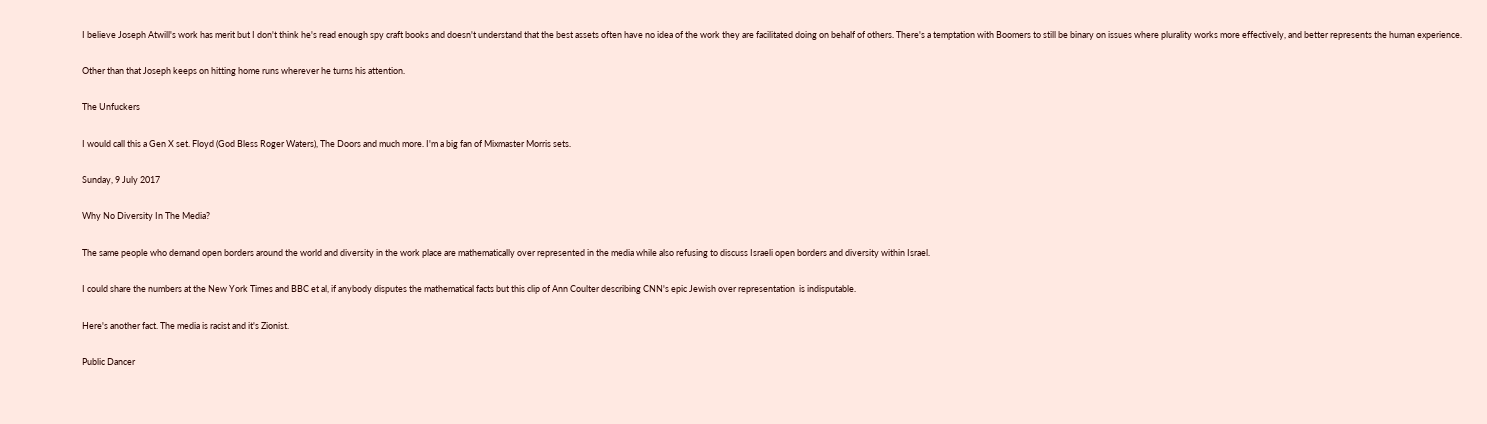I believe Joseph Atwill's work has merit but I don't think he's read enough spy craft books and doesn't understand that the best assets often have no idea of the work they are facilitated doing on behalf of others. There's a temptation with Boomers to still be binary on issues where plurality works more effectively, and better represents the human experience.

Other than that Joseph keeps on hitting home runs wherever he turns his attention.

The Unfuckers

I would call this a Gen X set. Floyd (God Bless Roger Waters), The Doors and much more. I'm a big fan of Mixmaster Morris sets.

Sunday, 9 July 2017

Why No Diversity In The Media?

The same people who demand open borders around the world and diversity in the work place are mathematically over represented in the media while also refusing to discuss Israeli open borders and diversity within Israel.

I could share the numbers at the New York Times and BBC et al, if anybody disputes the mathematical facts but this clip of Ann Coulter describing CNN's epic Jewish over representation  is indisputable.

Here's another fact. The media is racist and it's Zionist.

Public Dancer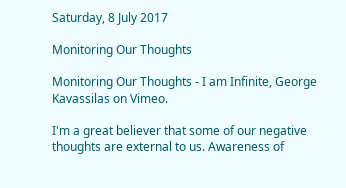Saturday, 8 July 2017

Monitoring Our Thoughts

Monitoring Our Thoughts - I am Infinite, George Kavassilas on Vimeo.

I'm a great believer that some of our negative thoughts are external to us. Awareness of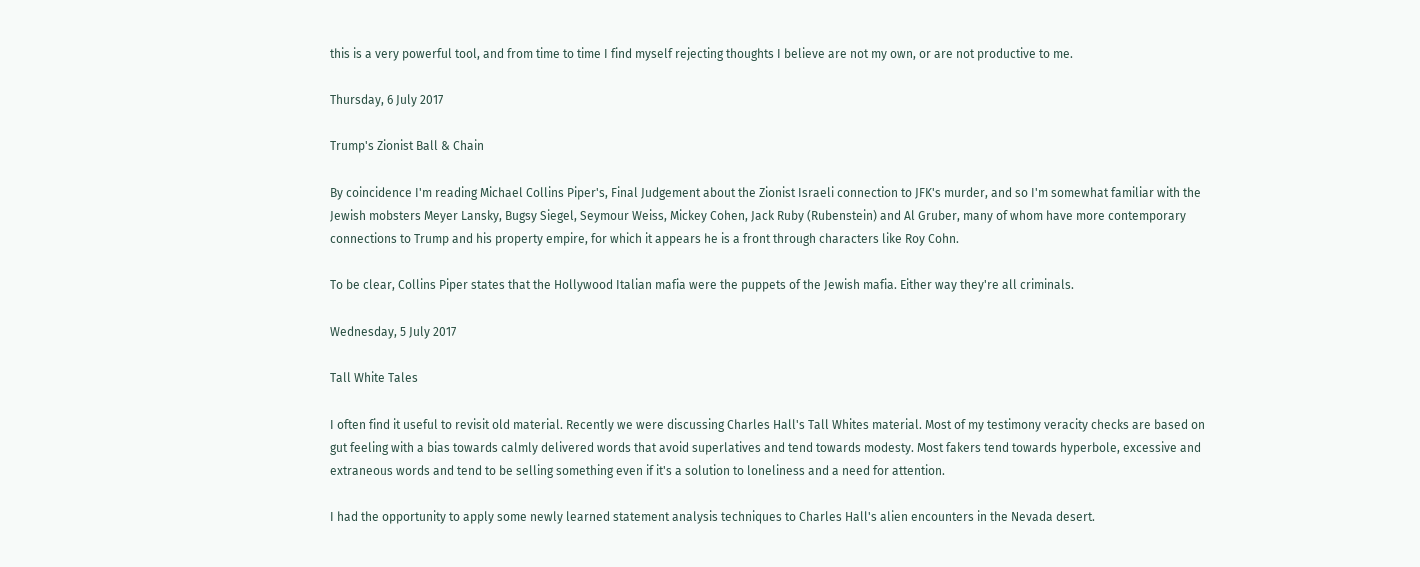this is a very powerful tool, and from time to time I find myself rejecting thoughts I believe are not my own, or are not productive to me.

Thursday, 6 July 2017

Trump's Zionist Ball & Chain

By coincidence I'm reading Michael Collins Piper's, Final Judgement about the Zionist Israeli connection to JFK's murder, and so I'm somewhat familiar with the Jewish mobsters Meyer Lansky, Bugsy Siegel, Seymour Weiss, Mickey Cohen, Jack Ruby (Rubenstein) and Al Gruber, many of whom have more contemporary connections to Trump and his property empire, for which it appears he is a front through characters like Roy Cohn.

To be clear, Collins Piper states that the Hollywood Italian mafia were the puppets of the Jewish mafia. Either way they're all criminals.

Wednesday, 5 July 2017

Tall White Tales

I often find it useful to revisit old material. Recently we were discussing Charles Hall's Tall Whites material. Most of my testimony veracity checks are based on gut feeling with a bias towards calmly delivered words that avoid superlatives and tend towards modesty. Most fakers tend towards hyperbole, excessive and extraneous words and tend to be selling something even if it's a solution to loneliness and a need for attention.

I had the opportunity to apply some newly learned statement analysis techniques to Charles Hall's alien encounters in the Nevada desert.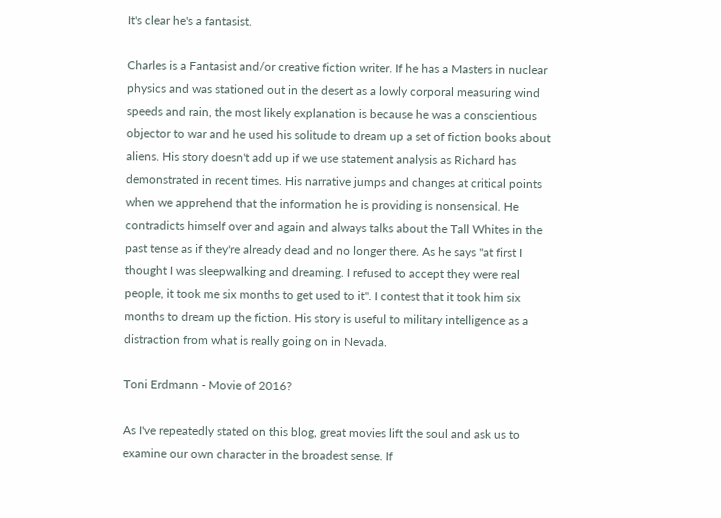It's clear he's a fantasist.

Charles is a Fantasist and/or creative fiction writer. If he has a Masters in nuclear physics and was stationed out in the desert as a lowly corporal measuring wind speeds and rain, the most likely explanation is because he was a conscientious objector to war and he used his solitude to dream up a set of fiction books about aliens. His story doesn't add up if we use statement analysis as Richard has demonstrated in recent times. His narrative jumps and changes at critical points when we apprehend that the information he is providing is nonsensical. He contradicts himself over and again and always talks about the Tall Whites in the past tense as if they're already dead and no longer there. As he says "at first I thought I was sleepwalking and dreaming. I refused to accept they were real people, it took me six months to get used to it". I contest that it took him six months to dream up the fiction. His story is useful to military intelligence as a distraction from what is really going on in Nevada.

Toni Erdmann - Movie of 2016?

As I've repeatedly stated on this blog, great movies lift the soul and ask us to examine our own character in the broadest sense. If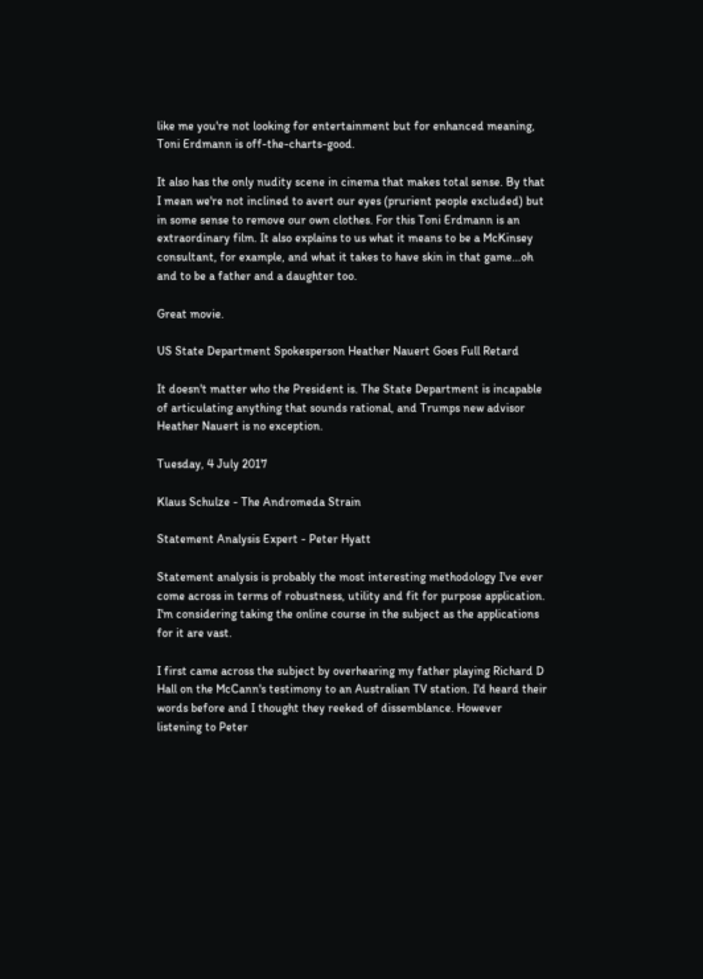like me you're not looking for entertainment but for enhanced meaning, Toni Erdmann is off-the-charts-good.

It also has the only nudity scene in cinema that makes total sense. By that I mean we're not inclined to avert our eyes (prurient people excluded) but in some sense to remove our own clothes. For this Toni Erdmann is an extraordinary film. It also explains to us what it means to be a McKinsey consultant, for example, and what it takes to have skin in that game...oh and to be a father and a daughter too.

Great movie.

US State Department Spokesperson Heather Nauert Goes Full Retard

It doesn't matter who the President is. The State Department is incapable of articulating anything that sounds rational, and Trumps new advisor Heather Nauert is no exception.

Tuesday, 4 July 2017

Klaus Schulze - The Andromeda Strain

Statement Analysis Expert - Peter Hyatt

Statement analysis is probably the most interesting methodology I've ever come across in terms of robustness, utility and fit for purpose application. I'm considering taking the online course in the subject as the applications for it are vast.

I first came across the subject by overhearing my father playing Richard D Hall on the McCann's testimony to an Australian TV station. I'd heard their words before and I thought they reeked of dissemblance. However listening to Peter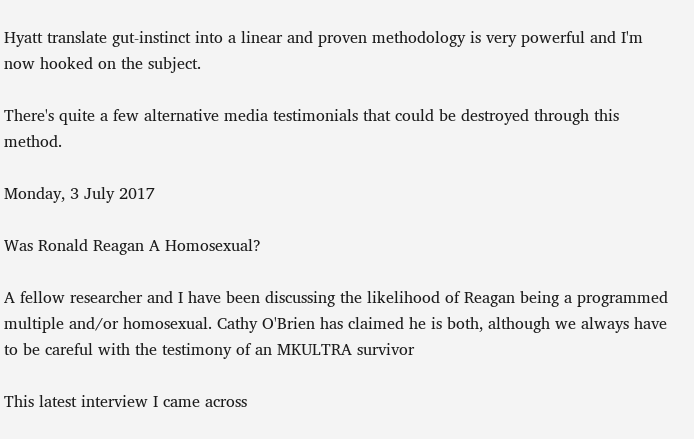Hyatt translate gut-instinct into a linear and proven methodology is very powerful and I'm now hooked on the subject.

There's quite a few alternative media testimonials that could be destroyed through this method.

Monday, 3 July 2017

Was Ronald Reagan A Homosexual?

A fellow researcher and I have been discussing the likelihood of Reagan being a programmed multiple and/or homosexual. Cathy O'Brien has claimed he is both, although we always have to be careful with the testimony of an MKULTRA survivor

This latest interview I came across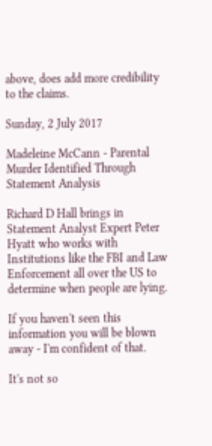above, does add more credibility to the claims.

Sunday, 2 July 2017

Madeleine McCann - Parental Murder Identified Through Statement Analysis

Richard D Hall brings in Statement Analyst Expert Peter Hyatt who works with Institutions like the FBI and Law Enforcement all over the US to determine when people are lying.

If you haven't seen this information you will be blown away - I'm confident of that.

It's not so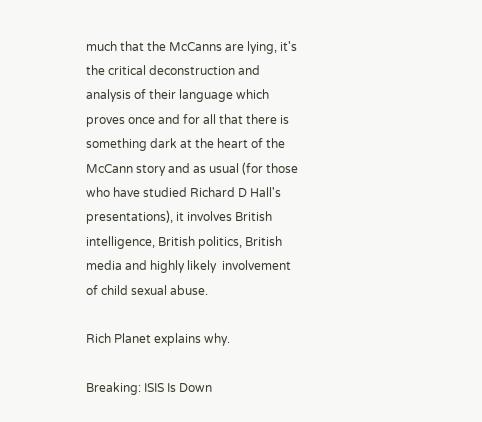much that the McCanns are lying, it's the critical deconstruction and analysis of their language which proves once and for all that there is something dark at the heart of the McCann story and as usual (for those who have studied Richard D Hall's presentations), it involves British intelligence, British politics, British media and highly likely  involvement of child sexual abuse.

Rich Planet explains why.

Breaking: ISIS Is Down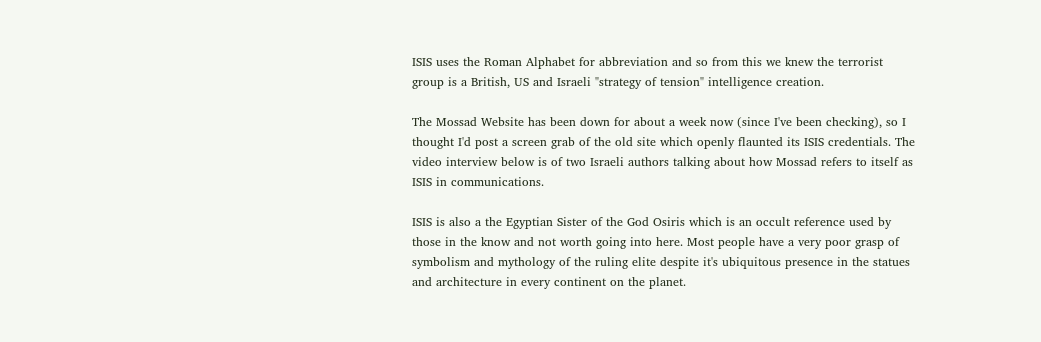ISIS uses the Roman Alphabet for abbreviation and so from this we knew the terrorist group is a British, US and Israeli "strategy of tension" intelligence creation.

The Mossad Website has been down for about a week now (since I've been checking), so I thought I'd post a screen grab of the old site which openly flaunted its ISIS credentials. The video interview below is of two Israeli authors talking about how Mossad refers to itself as ISIS in communications.

ISIS is also a the Egyptian Sister of the God Osiris which is an occult reference used by those in the know and not worth going into here. Most people have a very poor grasp of symbolism and mythology of the ruling elite despite it's ubiquitous presence in the statues and architecture in every continent on the planet.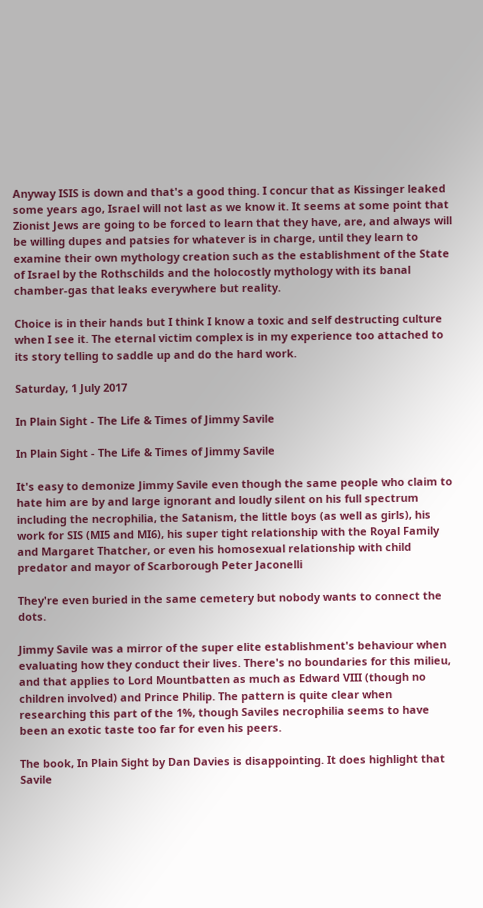Anyway ISIS is down and that's a good thing. I concur that as Kissinger leaked some years ago, Israel will not last as we know it. It seems at some point that Zionist Jews are going to be forced to learn that they have, are, and always will be willing dupes and patsies for whatever is in charge, until they learn to examine their own mythology creation such as the establishment of the State of Israel by the Rothschilds and the holocostly mythology with its banal chamber-gas that leaks everywhere but reality.

Choice is in their hands but I think I know a toxic and self destructing culture when I see it. The eternal victim complex is in my experience too attached to its story telling to saddle up and do the hard work.

Saturday, 1 July 2017

In Plain Sight - The Life & Times of Jimmy Savile

In Plain Sight - The Life & Times of Jimmy Savile

It's easy to demonize Jimmy Savile even though the same people who claim to hate him are by and large ignorant and loudly silent on his full spectrum including the necrophilia, the Satanism, the little boys (as well as girls), his work for SIS (MI5 and MI6), his super tight relationship with the Royal Family and Margaret Thatcher, or even his homosexual relationship with child predator and mayor of Scarborough Peter Jaconelli

They're even buried in the same cemetery but nobody wants to connect the dots.

Jimmy Savile was a mirror of the super elite establishment's behaviour when evaluating how they conduct their lives. There's no boundaries for this milieu, and that applies to Lord Mountbatten as much as Edward VIII (though no children involved) and Prince Philip. The pattern is quite clear when researching this part of the 1%, though Saviles necrophilia seems to have been an exotic taste too far for even his peers.

The book, In Plain Sight by Dan Davies is disappointing. It does highlight that Savile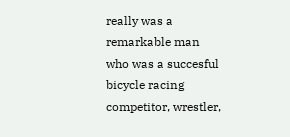really was a remarkable man who was a succesful bicycle racing competitor, wrestler,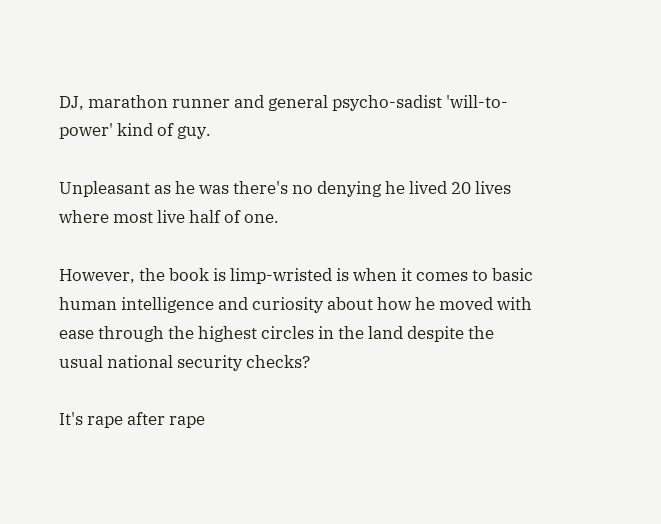DJ, marathon runner and general psycho-sadist 'will-to-power' kind of guy.

Unpleasant as he was there's no denying he lived 20 lives where most live half of one.

However, the book is limp-wristed is when it comes to basic human intelligence and curiosity about how he moved with ease through the highest circles in the land despite the usual national security checks?

It's rape after rape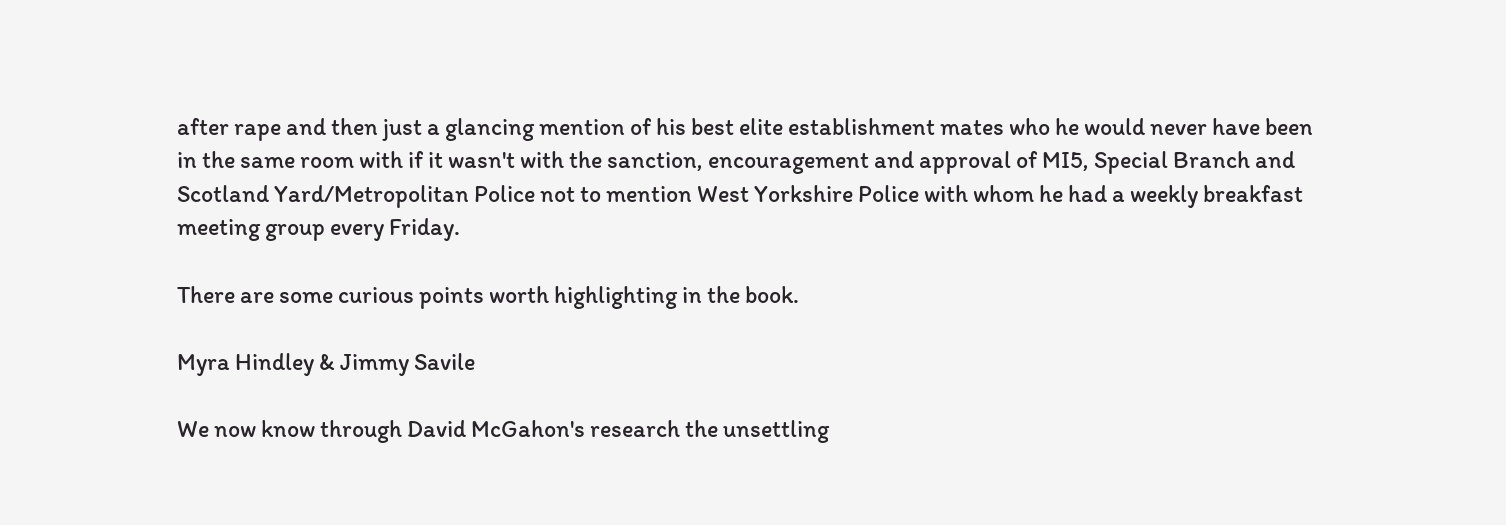after rape and then just a glancing mention of his best elite establishment mates who he would never have been in the same room with if it wasn't with the sanction, encouragement and approval of MI5, Special Branch and Scotland Yard/Metropolitan Police not to mention West Yorkshire Police with whom he had a weekly breakfast meeting group every Friday.

There are some curious points worth highlighting in the book.

Myra Hindley & Jimmy Savile

We now know through David McGahon's research the unsettling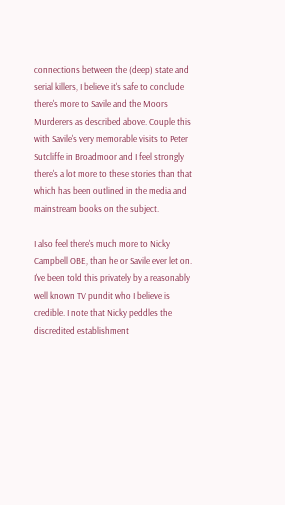connections between the (deep) state and serial killers, I believe it's safe to conclude there's more to Savile and the Moors Murderers as described above. Couple this with Savile's very memorable visits to Peter Sutcliffe in Broadmoor and I feel strongly there's a lot more to these stories than that which has been outlined in the media and mainstream books on the subject.

I also feel there's much more to Nicky Campbell OBE, than he or Savile ever let on. I've been told this privately by a reasonably well known TV pundit who I believe is credible. I note that Nicky peddles the discredited establishment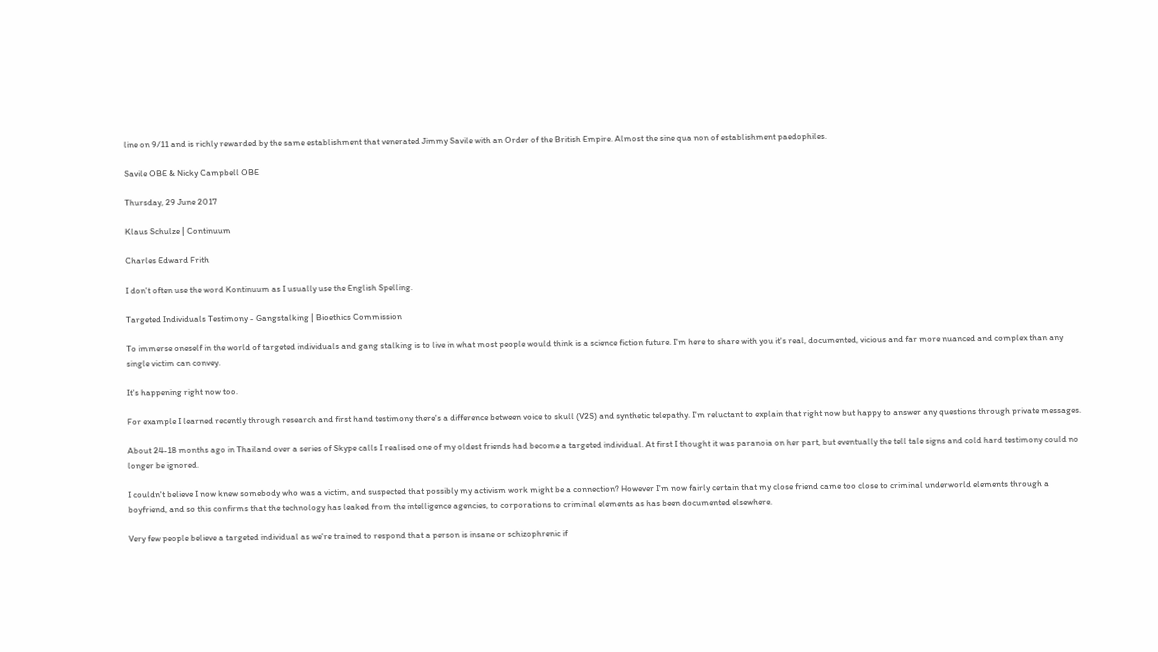line on 9/11 and is richly rewarded by the same establishment that venerated Jimmy Savile with an Order of the British Empire. Almost the sine qua non of establishment paedophiles.

Savile OBE & Nicky Campbell OBE

Thursday, 29 June 2017

Klaus Schulze | Continuum

Charles Edward Frith

I don't often use the word Kontinuum as I usually use the English Spelling.

Targeted Individuals Testimony - Gangstalking | Bioethics Commission

To immerse oneself in the world of targeted individuals and gang stalking is to live in what most people would think is a science fiction future. I'm here to share with you it's real, documented, vicious and far more nuanced and complex than any single victim can convey.

It's happening right now too.

For example I learned recently through research and first hand testimony there's a difference between voice to skull (V2S) and synthetic telepathy. I'm reluctant to explain that right now but happy to answer any questions through private messages.

About 24-18 months ago in Thailand over a series of Skype calls I realised one of my oldest friends had become a targeted individual. At first I thought it was paranoia on her part, but eventually the tell tale signs and cold hard testimony could no longer be ignored.

I couldn't believe I now knew somebody who was a victim, and suspected that possibly my activism work might be a connection? However I'm now fairly certain that my close friend came too close to criminal underworld elements through a boyfriend, and so this confirms that the technology has leaked from the intelligence agencies, to corporations to criminal elements as has been documented elsewhere.

Very few people believe a targeted individual as we're trained to respond that a person is insane or schizophrenic if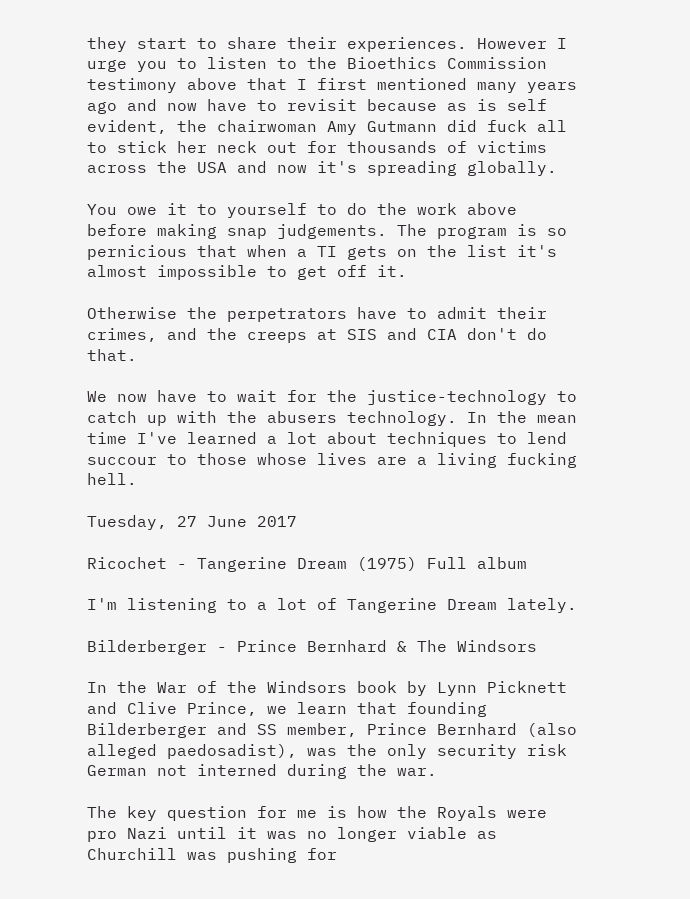they start to share their experiences. However I urge you to listen to the Bioethics Commission testimony above that I first mentioned many years ago and now have to revisit because as is self evident, the chairwoman Amy Gutmann did fuck all to stick her neck out for thousands of victims across the USA and now it's spreading globally.

You owe it to yourself to do the work above before making snap judgements. The program is so pernicious that when a TI gets on the list it's almost impossible to get off it.

Otherwise the perpetrators have to admit their crimes, and the creeps at SIS and CIA don't do that.

We now have to wait for the justice-technology to catch up with the abusers technology. In the mean time I've learned a lot about techniques to lend succour to those whose lives are a living fucking hell.

Tuesday, 27 June 2017

Ricochet - Tangerine Dream (1975) Full album

I'm listening to a lot of Tangerine Dream lately.

Bilderberger - Prince Bernhard & The Windsors

In the War of the Windsors book by Lynn Picknett and Clive Prince, we learn that founding Bilderberger and SS member, Prince Bernhard (also alleged paedosadist), was the only security risk German not interned during the war.

The key question for me is how the Royals were pro Nazi until it was no longer viable as Churchill was pushing for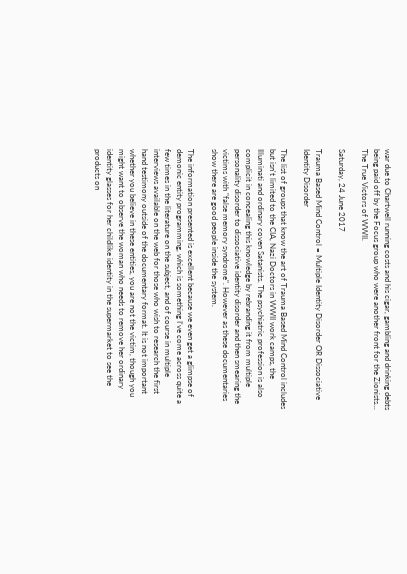war due to Chartwell running costs and his cigar, gambling and drinking debts being paid off by the Focus group who were another front for the Zionists... The True Victors of WWII.

Saturday, 24 June 2017

Trauma Based Mind Control = Multiple Identity Disorder OR Dissociative Identity Disorder

The list of groups that know the art of Trauma Based Mind Control includes but isn't limited to the CIA, Nazi Doctors in WWII work camps, the Illuminati and ordinary coven Satanists. The psychiatric profession is also complicit in concealing this knowledge by rebranding it from multiple personality disorder to dissociative identity disorder and then smearing the victims with "false memory syndrome". However as these documentaries show there are good people inside the system.

The information presented is excellent because we even get a glimpse of demonic entity programming, which is something I've come across quite a few times in the literature on the subject, and of course in multiple interviews available on the web for those who wish to research the first hand testimony outside of the documentary format. It is not important whether you believe in these entities, you are not the victim, though you might want to observe the woman who needs to remove her ordinary identity glasses for her childlike identity in the supermarket to see the products on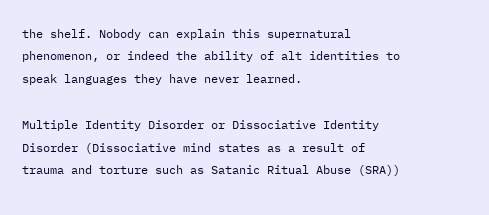the shelf. Nobody can explain this supernatural phenomenon, or indeed the ability of alt identities to speak languages they have never learned.

Multiple Identity Disorder or Dissociative Identity Disorder (Dissociative mind states as a result of trauma and torture such as Satanic Ritual Abuse (SRA))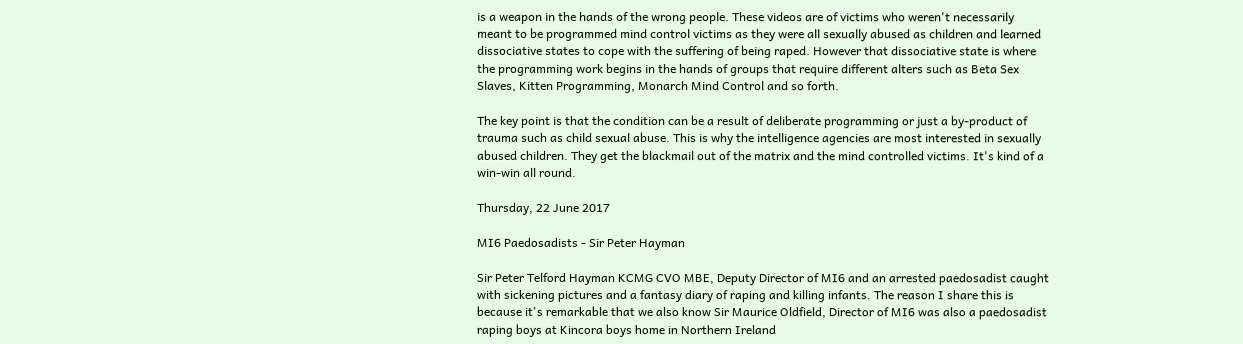is a weapon in the hands of the wrong people. These videos are of victims who weren't necessarily meant to be programmed mind control victims as they were all sexually abused as children and learned dissociative states to cope with the suffering of being raped. However that dissociative state is where the programming work begins in the hands of groups that require different alters such as Beta Sex Slaves, Kitten Programming, Monarch Mind Control and so forth.

The key point is that the condition can be a result of deliberate programming or just a by-product of trauma such as child sexual abuse. This is why the intelligence agencies are most interested in sexually abused children. They get the blackmail out of the matrix and the mind controlled victims. It's kind of a win-win all round.

Thursday, 22 June 2017

MI6 Paedosadists - Sir Peter Hayman

Sir Peter Telford Hayman KCMG CVO MBE, Deputy Director of MI6 and an arrested paedosadist caught with sickening pictures and a fantasy diary of raping and killing infants. The reason I share this is because it's remarkable that we also know Sir Maurice Oldfield, Director of MI6 was also a paedosadist raping boys at Kincora boys home in Northern Ireland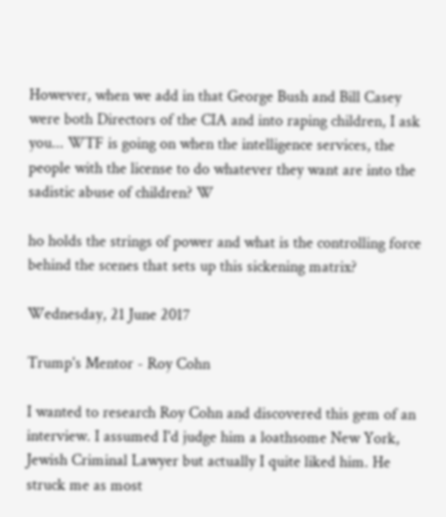However, when we add in that George Bush and Bill Casey were both Directors of the CIA and into raping children, I ask you... WTF is going on when the intelligence services, the people with the license to do whatever they want are into the sadistic abuse of children? W

ho holds the strings of power and what is the controlling force behind the scenes that sets up this sickening matrix?

Wednesday, 21 June 2017

Trump's Mentor - Roy Cohn

I wanted to research Roy Cohn and discovered this gem of an interview. I assumed I'd judge him a loathsome New York, Jewish Criminal Lawyer but actually I quite liked him. He struck me as most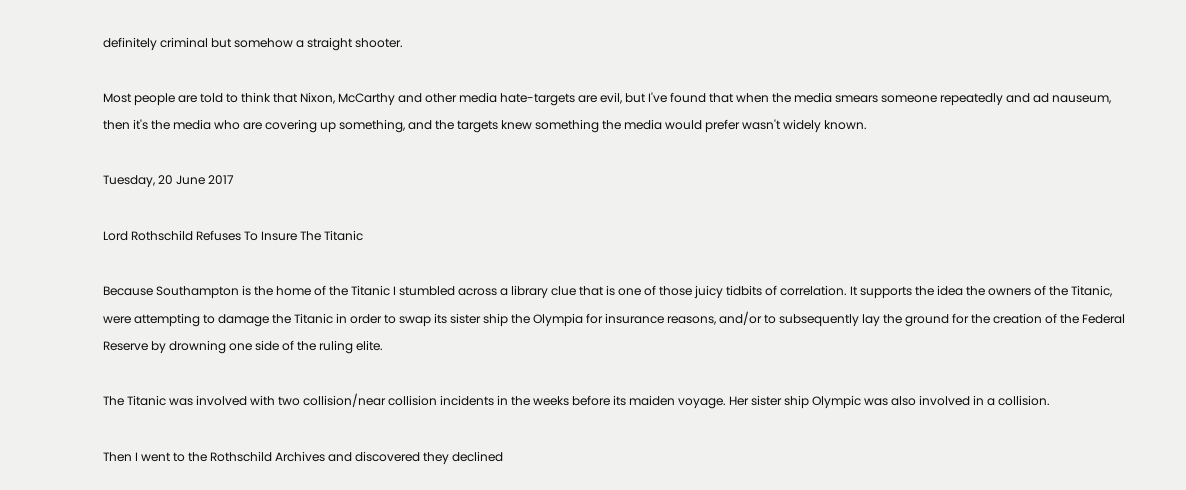definitely criminal but somehow a straight shooter.

Most people are told to think that Nixon, McCarthy and other media hate-targets are evil, but I've found that when the media smears someone repeatedly and ad nauseum, then it's the media who are covering up something, and the targets knew something the media would prefer wasn't widely known.

Tuesday, 20 June 2017

Lord Rothschild Refuses To Insure The Titanic

Because Southampton is the home of the Titanic I stumbled across a library clue that is one of those juicy tidbits of correlation. It supports the idea the owners of the Titanic, were attempting to damage the Titanic in order to swap its sister ship the Olympia for insurance reasons, and/or to subsequently lay the ground for the creation of the Federal Reserve by drowning one side of the ruling elite.

The Titanic was involved with two collision/near collision incidents in the weeks before its maiden voyage. Her sister ship Olympic was also involved in a collision.

Then I went to the Rothschild Archives and discovered they declined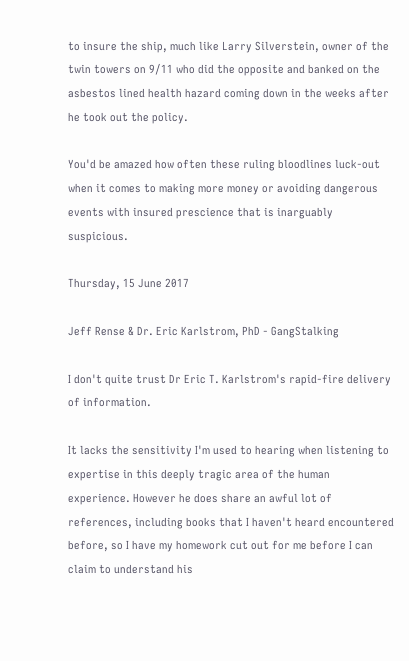to insure the ship, much like Larry Silverstein, owner of the twin towers on 9/11 who did the opposite and banked on the asbestos lined health hazard coming down in the weeks after he took out the policy.

You'd be amazed how often these ruling bloodlines luck-out when it comes to making more money or avoiding dangerous events with insured prescience that is inarguably suspicious.

Thursday, 15 June 2017

Jeff Rense & Dr. Eric Karlstrom, PhD - GangStalking

I don't quite trust Dr Eric T. Karlstrom's rapid-fire delivery of information.

It lacks the sensitivity I'm used to hearing when listening to expertise in this deeply tragic area of the human experience. However he does share an awful lot of references, including books that I haven't heard encountered before, so I have my homework cut out for me before I can claim to understand his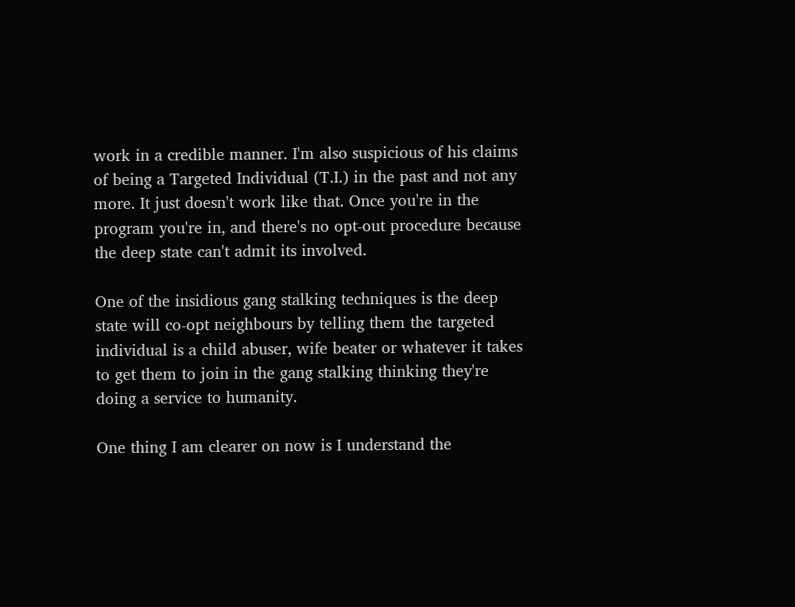work in a credible manner. I'm also suspicious of his claims of being a Targeted Individual (T.I.) in the past and not any more. It just doesn't work like that. Once you're in the program you're in, and there's no opt-out procedure because the deep state can't admit its involved.

One of the insidious gang stalking techniques is the deep state will co-opt neighbours by telling them the targeted individual is a child abuser, wife beater or whatever it takes to get them to join in the gang stalking thinking they're doing a service to humanity.

One thing I am clearer on now is I understand the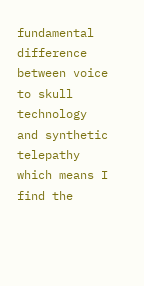fundamental difference between voice to skull technology and synthetic telepathy which means I find the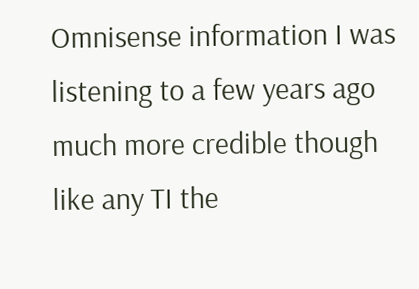Omnisense information I was listening to a few years ago much more credible though like any TI the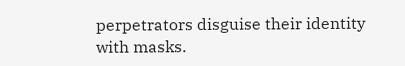perpetrators disguise their identity with masks.